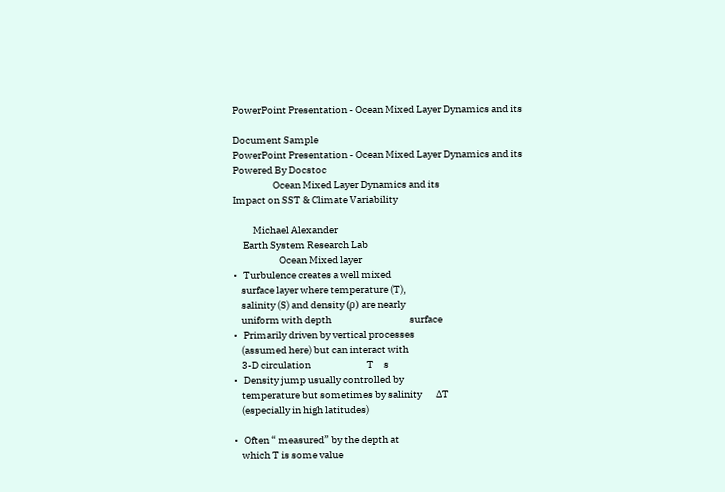PowerPoint Presentation - Ocean Mixed Layer Dynamics and its

Document Sample
PowerPoint Presentation - Ocean Mixed Layer Dynamics and its Powered By Docstoc
                    Ocean Mixed Layer Dynamics and its
Impact on SST & Climate Variability

          Michael Alexander
     Earth System Research Lab
                       Ocean Mixed layer
•   Turbulence creates a well mixed
    surface layer where temperature (T),
    salinity (S) and density (ρ) are nearly
    uniform with depth                                       surface
•   Primarily driven by vertical processes
    (assumed here) but can interact with
    3-D circulation                            T     s
•   Density jump usually controlled by
    temperature but sometimes by salinity       ∆T
    (especially in high latitudes)

•   Often “ measured” by the depth at
    which T is some value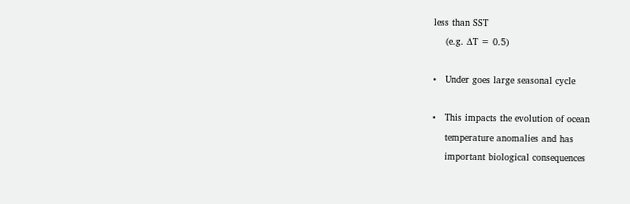less than SST
    (e.g. ∆T = 0.5)

•   Under goes large seasonal cycle

•   This impacts the evolution of ocean
    temperature anomalies and has
    important biological consequences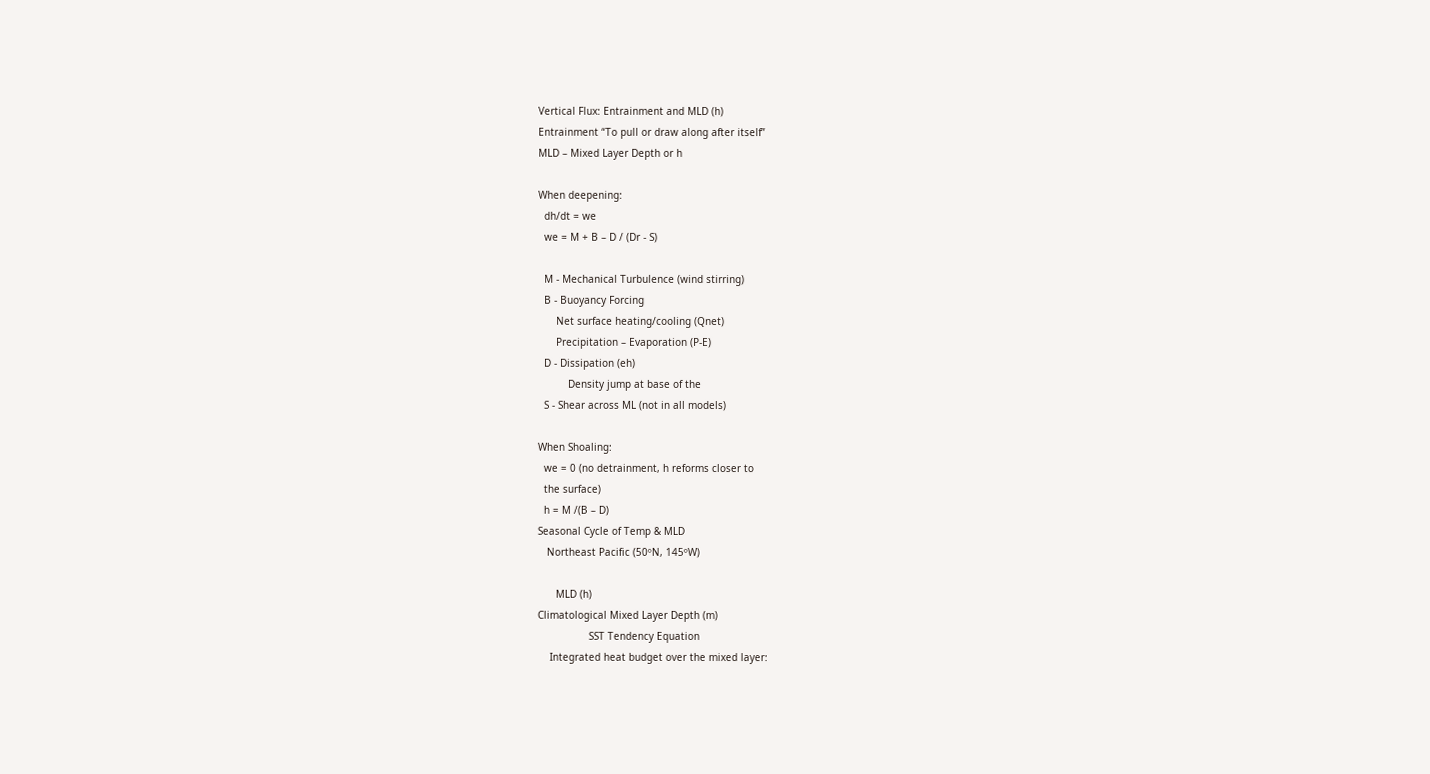Vertical Flux: Entrainment and MLD (h)
Entrainment “To pull or draw along after itself”
MLD – Mixed Layer Depth or h

When deepening:
  dh/dt = we
  we = M + B – D / (Dr - S)

  M - Mechanical Turbulence (wind stirring)
  B - Buoyancy Forcing
      Net surface heating/cooling (Qnet)
      Precipitation – Evaporation (P-E)
  D - Dissipation (eh)
          Density jump at base of the
  S - Shear across ML (not in all models)

When Shoaling:
  we = 0 (no detrainment, h reforms closer to
  the surface)
  h = M /(B – D)
Seasonal Cycle of Temp & MLD
   Northeast Pacific (50ºN, 145ºW)

      MLD (h)
Climatological Mixed Layer Depth (m)
                 SST Tendency Equation
    Integrated heat budget over the mixed layer: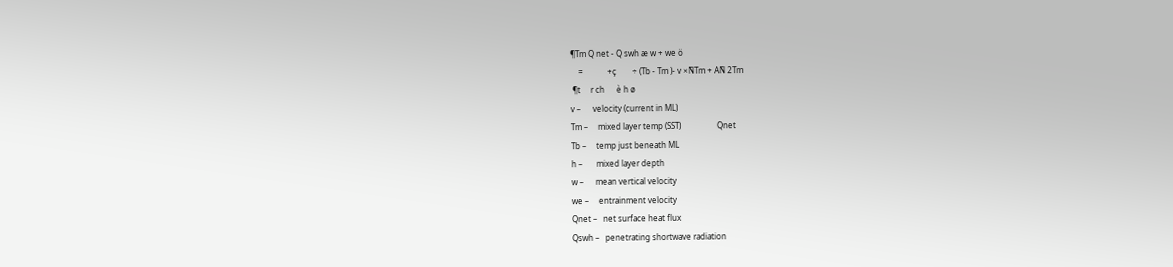¶Tm Q net - Q swh æ w + we ö
    =            +ç        ÷ (Tb - Tm )- v ×ÑTm + AÑ 2Tm
 ¶t     r ch      è h ø
v –      velocity (current in ML)
Tm –     mixed layer temp (SST)                  Qnet
Tb –     temp just beneath ML
h –       mixed layer depth
w –      mean vertical velocity
we –     entrainment velocity
Qnet –   net surface heat flux
Qswh –   penetrating shortwave radiation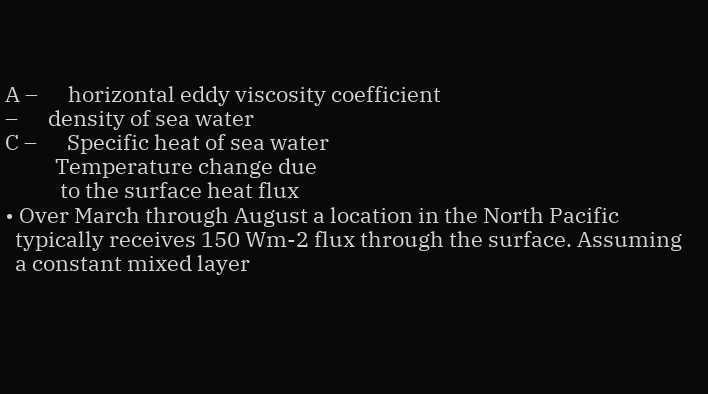A –      horizontal eddy viscosity coefficient
–      density of sea water
C –      Specific heat of sea water
          Temperature change due
           to the surface heat flux
• Over March through August a location in the North Pacific
  typically receives 150 Wm-2 flux through the surface. Assuming
  a constant mixed layer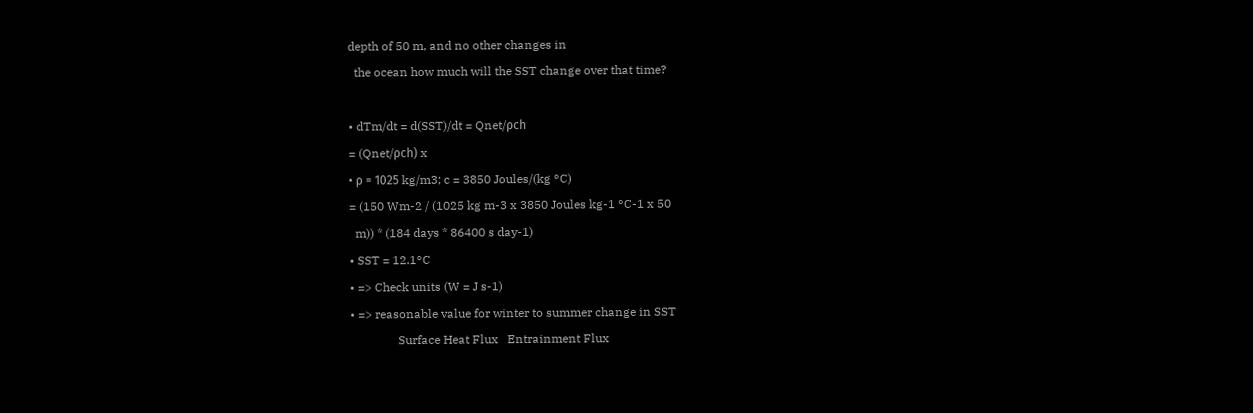depth of 50 m, and no other changes in
  the ocean how much will the SST change over that time?

• dTm/dt = d(SST)/dt = Qnet/ρch
= (Qnet/ρch) x
• ρ = 1025 kg/m3; c = 3850 Joules/(kg °C)
= (150 Wm-2 / (1025 kg m-3 x 3850 Joules kg-1 °C-1 x 50
  m)) * (184 days * 86400 s day-1)
• SST = 12.1°C
• => Check units (W = J s-1)
• => reasonable value for winter to summer change in SST
                Surface Heat Flux   Entrainment Flux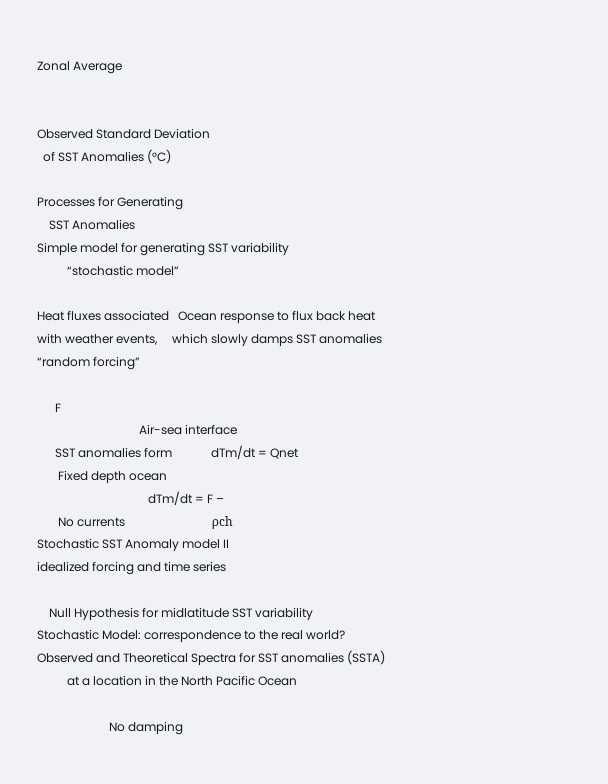Zonal Average


Observed Standard Deviation
  of SST Anomalies (°C)

Processes for Generating
    SST Anomalies
Simple model for generating SST variability
          “stochastic model”

Heat fluxes associated   Ocean response to flux back heat
with weather events,     which slowly damps SST anomalies
“random forcing”

      F
                                  Air-sea interface
      SST anomalies form             dTm/dt = Qnet
       Fixed depth ocean
                                     dTm/dt = F –
       No currents                             ρch
Stochastic SST Anomaly model II
idealized forcing and time series

    Null Hypothesis for midlatitude SST variability
Stochastic Model: correspondence to the real world?
Observed and Theoretical Spectra for SST anomalies (SSTA)
          at a location in the North Pacific Ocean

                        No damping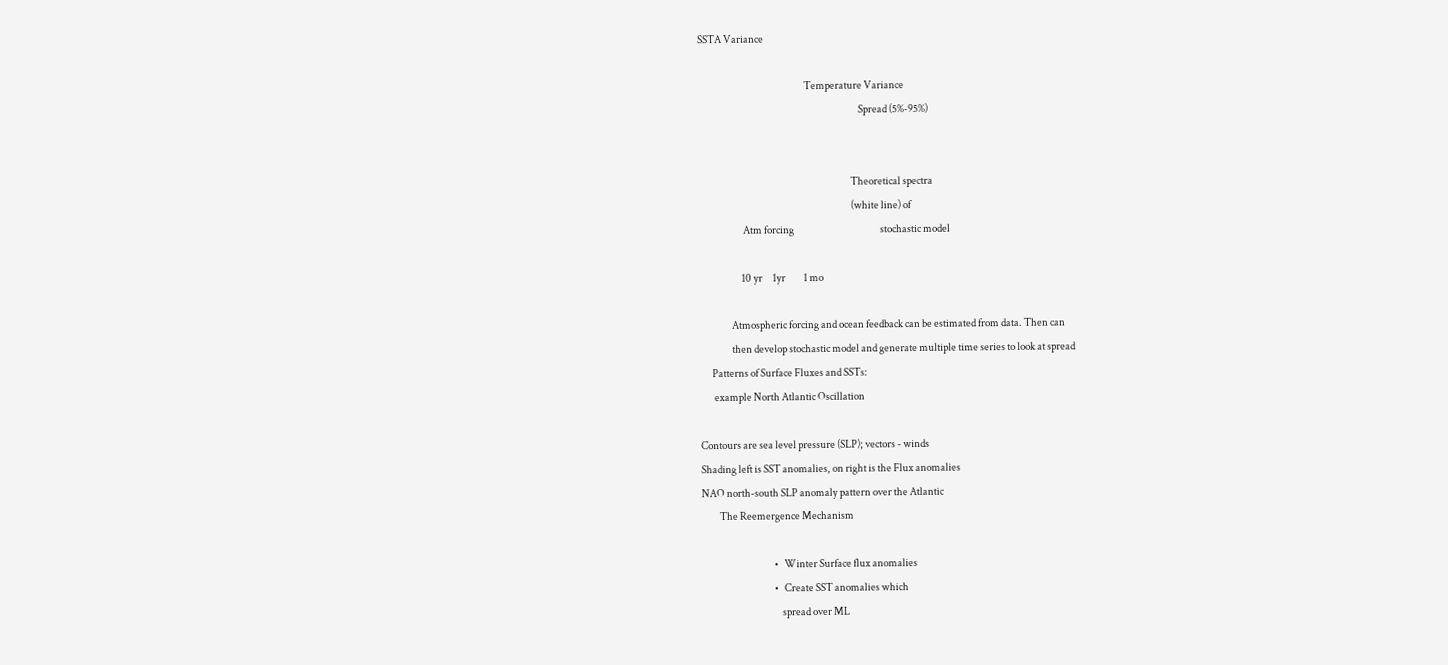SSTA Variance

                                                     Temperature Variance
                                                                                Spread (5%-95%)


                                                                            Theoretical spectra
                                                                            (white line) of
                      Atm forcing                                           stochastic model

                     10 yr     1yr         1 mo

                Atmospheric forcing and ocean feedback can be estimated from data. Then can
                then develop stochastic model and generate multiple time series to look at spread
      Patterns of Surface Fluxes and SSTs:
       example North Atlantic Oscillation

Contours are sea level pressure (SLP); vectors - winds
Shading left is SST anomalies, on right is the Flux anomalies
NAO north-south SLP anomaly pattern over the Atlantic
         The Reemergence Mechanism

                                    •   Winter Surface flux anomalies
                                    •   Create SST anomalies which
                                        spread over ML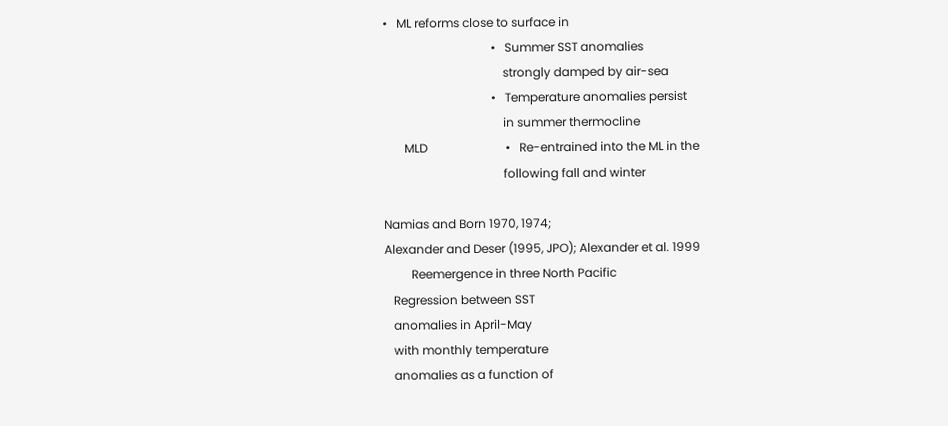•   ML reforms close to surface in
                                    •   Summer SST anomalies
                                        strongly damped by air-sea
                                    •   Temperature anomalies persist
                                        in summer thermocline
       MLD                          •   Re-entrained into the ML in the
                                        following fall and winter

Namias and Born 1970, 1974;
Alexander and Deser (1995, JPO); Alexander et al. 1999
         Reemergence in three North Pacific
   Regression between SST
   anomalies in April-May
   with monthly temperature
   anomalies as a function of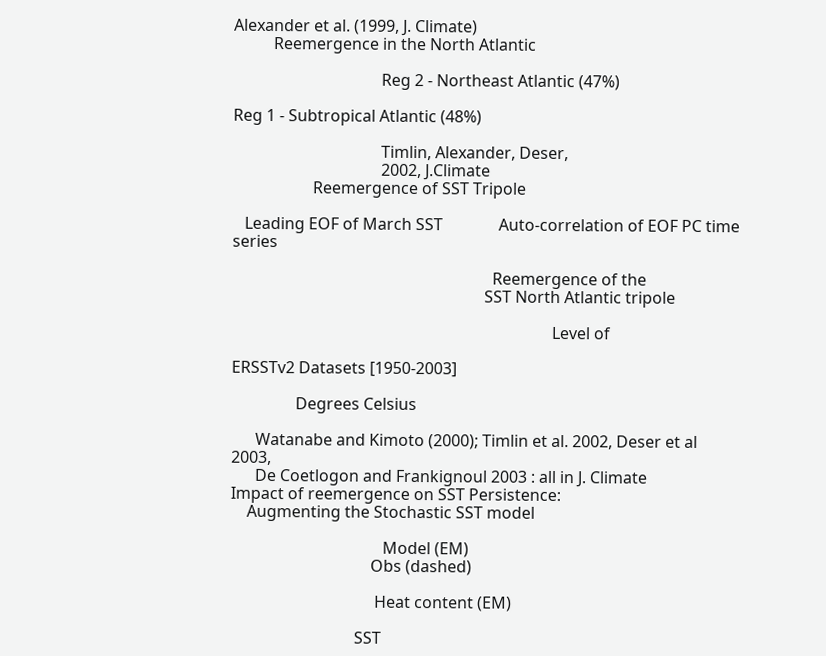Alexander et al. (1999, J. Climate)
          Reemergence in the North Atlantic

                                     Reg 2 - Northeast Atlantic (47%)

Reg 1 - Subtropical Atlantic (48%)

                                     Timlin, Alexander, Deser,
                                     2002, J.Climate
                    Reemergence of SST Tripole

   Leading EOF of March SST              Auto-correlation of EOF PC time series

                                                                 Reemergence of the
                                                               SST North Atlantic tripole

                                                                                Level of

ERSSTv2 Datasets [1950-2003]

                Degrees Celsius

      Watanabe and Kimoto (2000); Timlin et al. 2002, Deser et al 2003,
      De Coetlogon and Frankignoul 2003 : all in J. Climate
Impact of reemergence on SST Persistence:
    Augmenting the Stochastic SST model

                                      Model (EM)
                                   Obs (dashed)

                                    Heat content (EM)

                               SST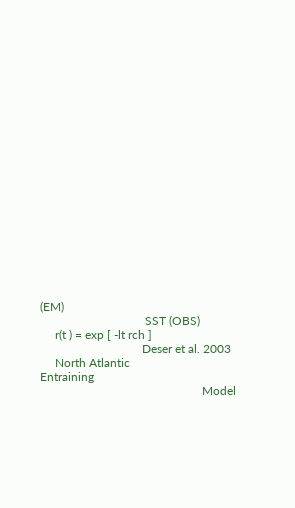(EM)
                                   SST (OBS)
     r(t ) = exp [ -lt rch ]
                                  Deser et al. 2003
     North Atlantic                                   Entraining
                                                      Model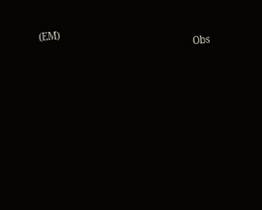(EM)
                                                   Obs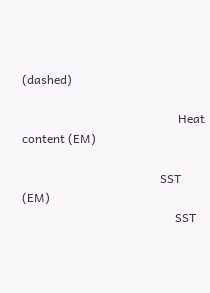(dashed)

                                                    Heat content (EM)

                                              SST (EM)
                                                   SST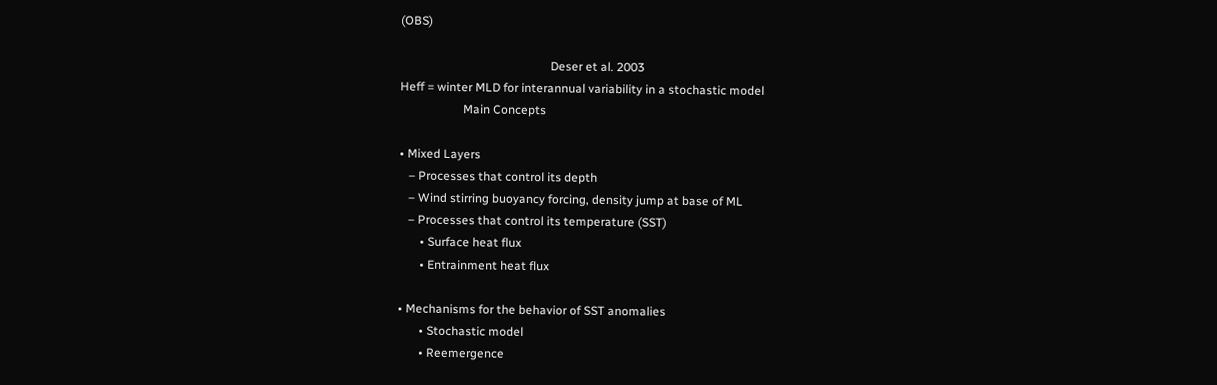(OBS)

                                                  Deser et al. 2003
Heff = winter MLD for interannual variability in a stochastic model
                     Main Concepts

• Mixed Layers
   – Processes that control its depth
   – Wind stirring buoyancy forcing, density jump at base of ML
   – Processes that control its temperature (SST)
       • Surface heat flux
       • Entrainment heat flux

• Mechanisms for the behavior of SST anomalies
       • Stochastic model
       • Reemergence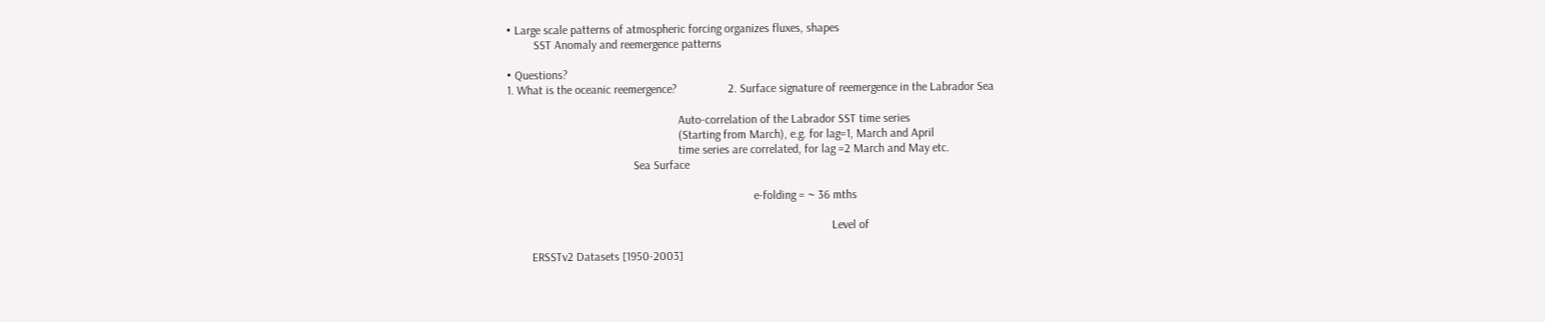• Large scale patterns of atmospheric forcing organizes fluxes, shapes
         SST Anomaly and reemergence patterns

• Questions?
1. What is the oceanic reemergence?                 2. Surface signature of reemergence in the Labrador Sea

                                                         Auto-correlation of the Labrador SST time series
                                                         (Starting from March), e.g. for lag=1, March and April
                                                         time series are correlated, for lag =2 March and May etc.
                                          Sea Surface

                                                                                  e-folding = ~ 36 mths

                                                                                                            Level of

        ERSSTv2 Datasets [1950-2003]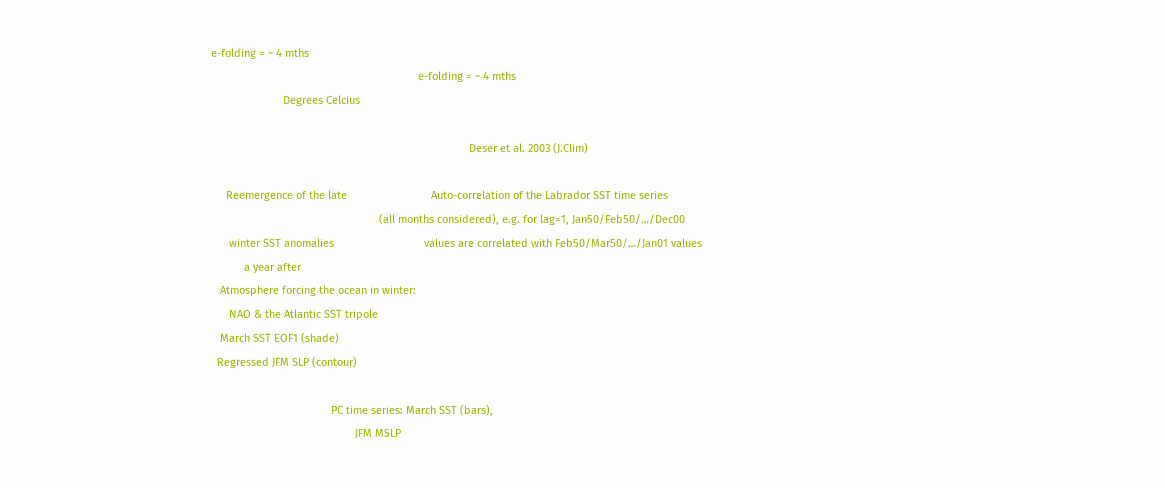e-folding = ~ 4 mths
                                                                     e-folding = ~ 4 mths
                        Degrees Celcius

                                                                                      Deser et al. 2003 (J.Clim)

     Reemergence of the late                            Auto-correlation of the Labrador SST time series
                                                        (all months considered), e.g. for lag=1, Jan50/Feb50/…/Dec00
      winter SST anomalies                              values are correlated with Feb50/Mar50/…/Jan01 values
           a year after
   Atmosphere forcing the ocean in winter:
      NAO & the Atlantic SST tripole
   March SST EOF1 (shade)
  Regressed JFM SLP (contour)

                                        PC time series: March SST (bars),
                                                JFM MSLP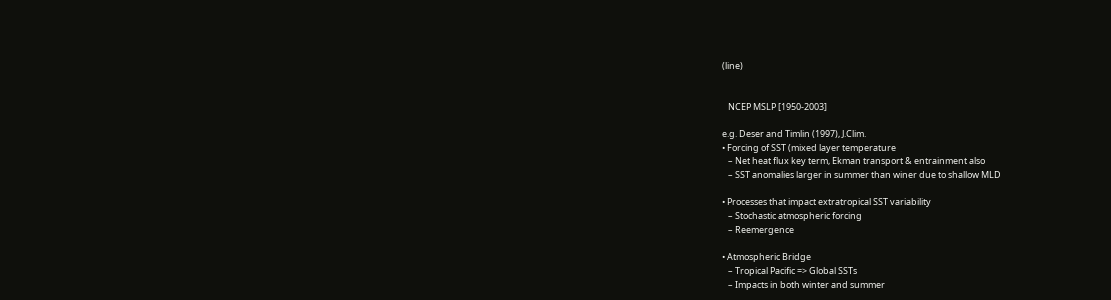(line)


   NCEP MSLP [1950-2003]

e.g. Deser and Timlin (1997), J.Clim.
• Forcing of SST (mixed layer temperature
   – Net heat flux key term, Ekman transport & entrainment also
   – SST anomalies larger in summer than winer due to shallow MLD

• Processes that impact extratropical SST variability
   – Stochastic atmospheric forcing
   – Reemergence

• Atmospheric Bridge
   – Tropical Pacific => Global SSTs
   – Impacts in both winter and summer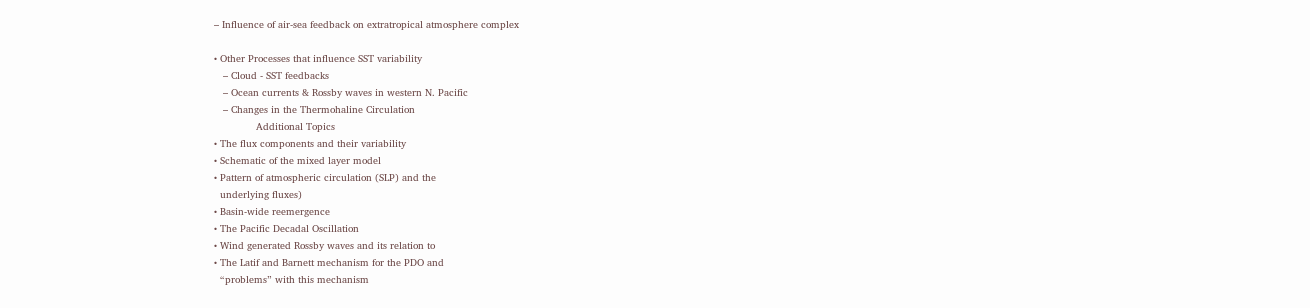– Influence of air-sea feedback on extratropical atmosphere complex

• Other Processes that influence SST variability
   – Cloud - SST feedbacks
   – Ocean currents & Rossby waves in western N. Pacific
   – Changes in the Thermohaline Circulation
              Additional Topics
• The flux components and their variability
• Schematic of the mixed layer model
• Pattern of atmospheric circulation (SLP) and the
  underlying fluxes)
• Basin-wide reemergence
• The Pacific Decadal Oscillation
• Wind generated Rossby waves and its relation to
• The Latif and Barnett mechanism for the PDO and
  “problems” with this mechanism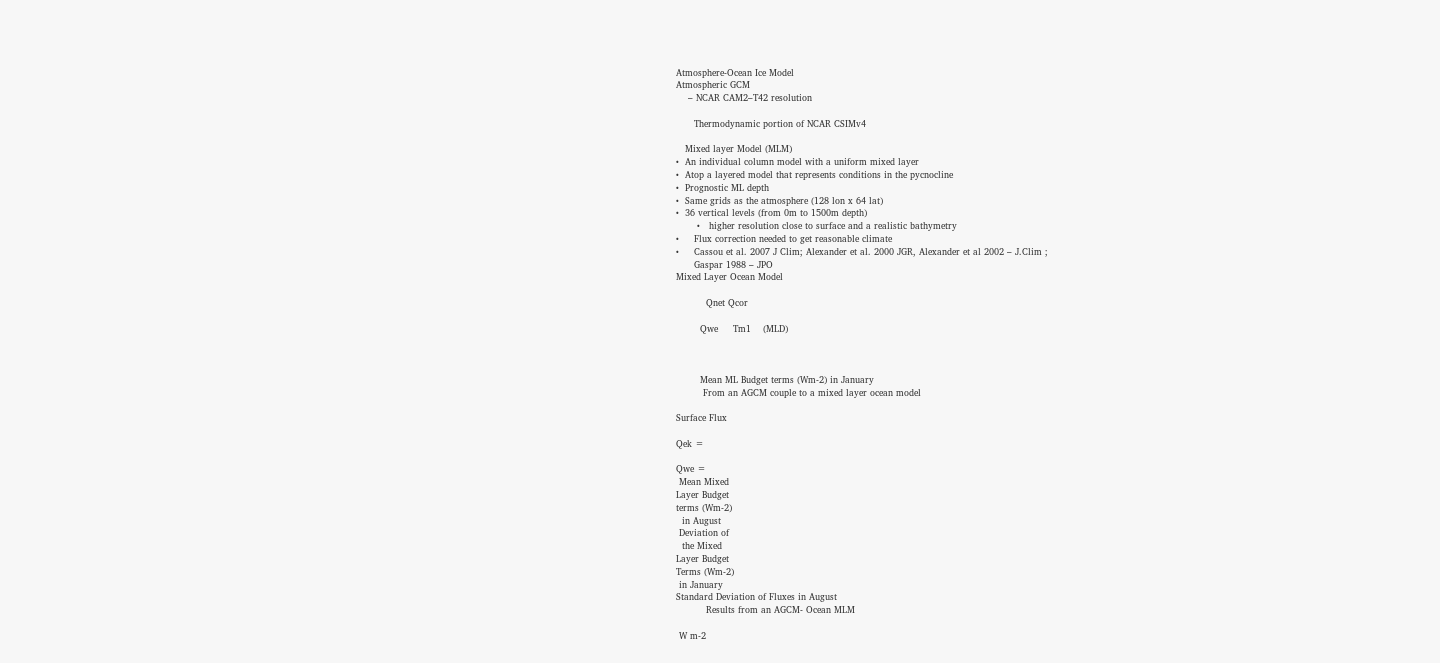Atmosphere-Ocean Ice Model
Atmospheric GCM
    – NCAR CAM2–T42 resolution

      Thermodynamic portion of NCAR CSIMv4

   Mixed layer Model (MLM)
•  An individual column model with a uniform mixed layer
•  Atop a layered model that represents conditions in the pycnocline
•  Prognostic ML depth
•  Same grids as the atmosphere (128 lon x 64 lat)
•  36 vertical levels (from 0m to 1500m depth)
       •   higher resolution close to surface and a realistic bathymetry
•     Flux correction needed to get reasonable climate
•     Cassou et al. 2007 J Clim; Alexander et al. 2000 JGR, Alexander et al 2002 – J.Clim ;
      Gaspar 1988 – JPO
Mixed Layer Ocean Model

          Qnet Qcor

        Qwe     Tm1    (MLD)



        Mean ML Budget terms (Wm-2) in January
         From an AGCM couple to a mixed layer ocean model

Surface Flux

Qek =

Qwe =
 Mean Mixed
Layer Budget
terms (Wm-2)
  in August
 Deviation of
  the Mixed
Layer Budget
Terms (Wm-2)
 in January
Standard Deviation of Fluxes in August
          Results from an AGCM- Ocean MLM

 W m-2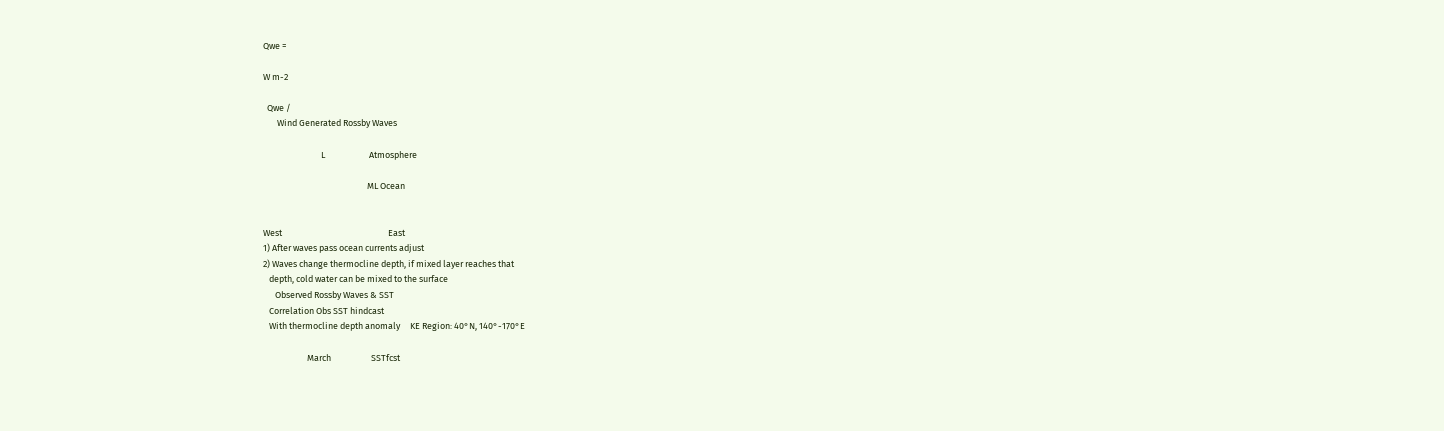Qwe =

W m-2

  Qwe /
       Wind Generated Rossby Waves

                             L                      Atmosphere

                                                    ML Ocean


West                                                     East
1) After waves pass ocean currents adjust
2) Waves change thermocline depth, if mixed layer reaches that
   depth, cold water can be mixed to the surface
      Observed Rossby Waves & SST
   Correlation Obs SST hindcast
   With thermocline depth anomaly     KE Region: 40°N, 140°-170°E

                      March                    SSTfcst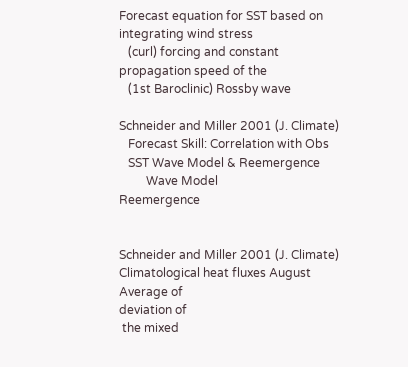Forecast equation for SST based on integrating wind stress
   (curl) forcing and constant propagation speed of the
   (1st Baroclinic) Rossby wave

Schneider and Miller 2001 (J. Climate)
   Forecast Skill: Correlation with Obs
   SST Wave Model & Reemergence
         Wave Model                              Reemergence


Schneider and Miller 2001 (J. Climate)
Climatological heat fluxes August
Average of
deviation of
 the mixed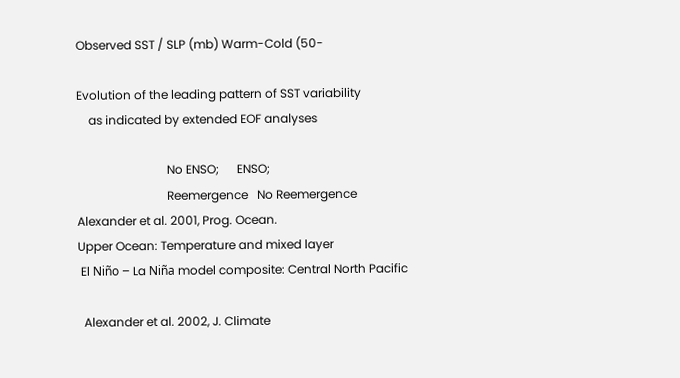Observed SST / SLP (mb) Warm-Cold (50-

Evolution of the leading pattern of SST variability
    as indicated by extended EOF analyses

                              No ENSO;      ENSO;
                              Reemergence   No Reemergence
Alexander et al. 2001, Prog. Ocean.
Upper Ocean: Temperature and mixed layer
 El Niño – La Niña model composite: Central North Pacific

  Alexander et al. 2002, J. Climate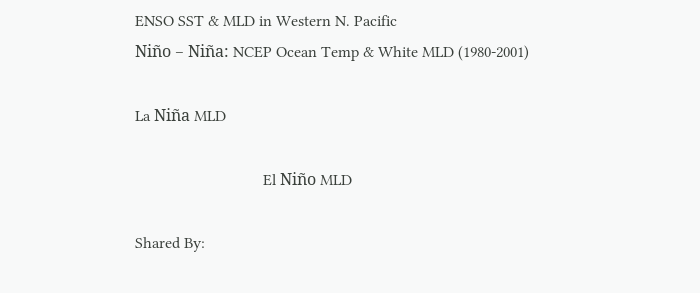ENSO SST & MLD in Western N. Pacific
Niño – Niña: NCEP Ocean Temp & White MLD (1980-2001)

La Niña MLD

                                El Niño MLD

Shared By: